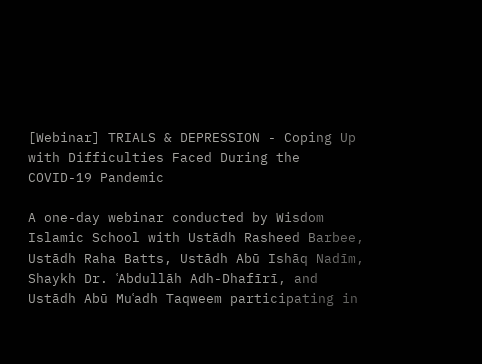[Webinar] TRIALS & DEPRESSION - Coping Up with Difficulties Faced During the COVID-19 Pandemic

A one-day webinar conducted by Wisdom Islamic School with Ustādh Rasheed Barbee, Ustādh Raha Batts, Ustādh Abū Ishāq Nadīm, Shaykh Dr. ʿAbdullāh Adh-Dhafīrī, and Ustādh Abū Muʿadh Taqweem participating in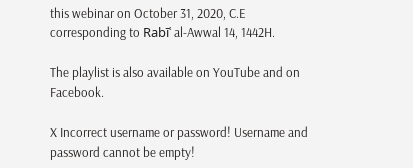this webinar on October 31, 2020, C.E corresponding to Rabīʿ al-Awwal 14, 1442H.

The playlist is also available on YouTube and on Facebook.

X Incorrect username or password! Username and password cannot be empty!